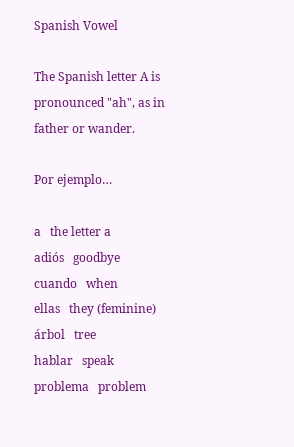Spanish Vowel

The Spanish letter A is pronounced "ah", as in father or wander.

Por ejemplo…

a   the letter a
adiós   goodbye
cuando   when
ellas   they (feminine)
árbol   tree
hablar   speak
problema   problem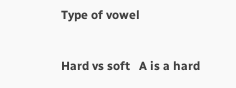Type of vowel

Hard vs soft   A is a hard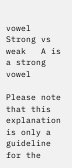vowel
Strong vs weak   A is a strong vowel

Please note that this explanation is only a guideline for the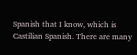Spanish that I know, which is Castilian Spanish. There are many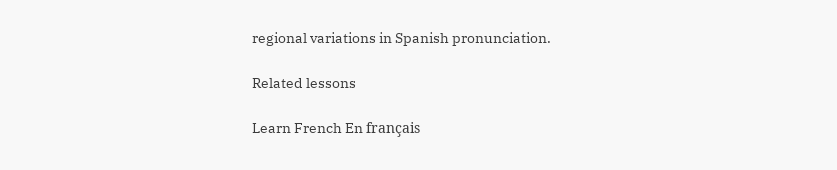regional variations in Spanish pronunciation.

Related lessons

Learn French En français